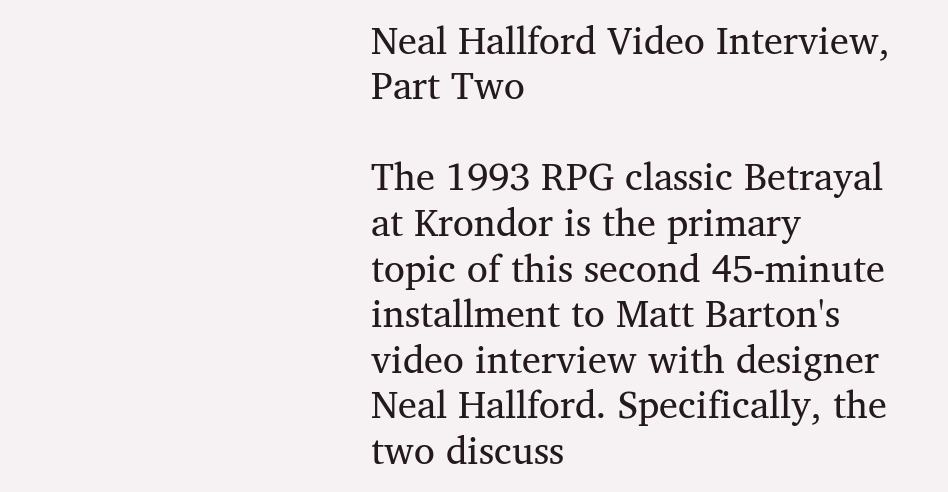Neal Hallford Video Interview, Part Two

The 1993 RPG classic Betrayal at Krondor is the primary topic of this second 45-minute installment to Matt Barton's video interview with designer Neal Hallford. Specifically, the two discuss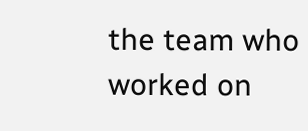the team who worked on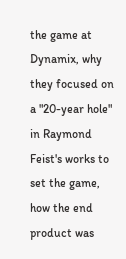the game at Dynamix, why they focused on a "20-year hole" in Raymond Feist's works to set the game, how the end product was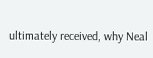ultimately received, why Neal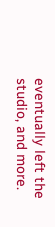eventually left the studio, and more.